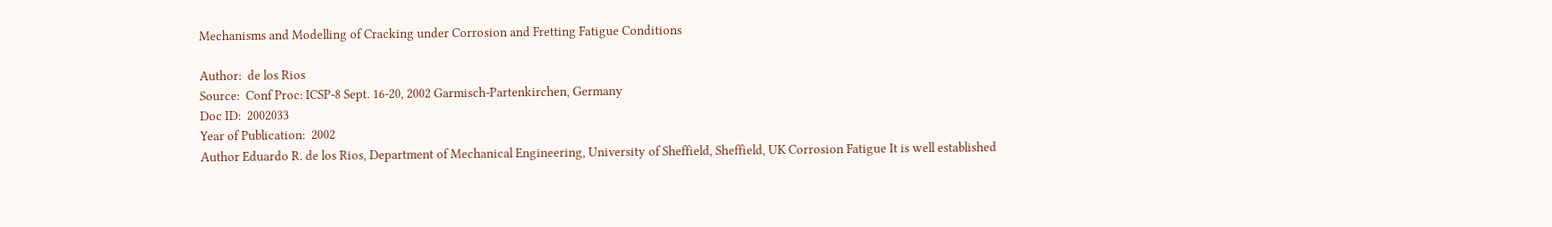Mechanisms and Modelling of Cracking under Corrosion and Fretting Fatigue Conditions

Author:  de los Rios
Source:  Conf Proc: ICSP-8 Sept. 16-20, 2002 Garmisch-Partenkirchen, Germany
Doc ID:  2002033
Year of Publication:  2002
Author Eduardo R. de los Rios, Department of Mechanical Engineering, University of Sheffield, Sheffield, UK Corrosion Fatigue It is well established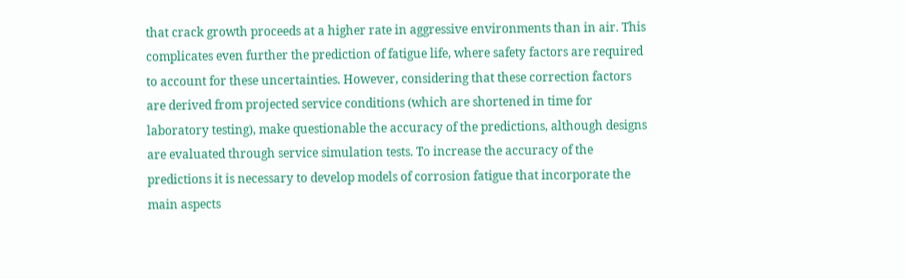that crack growth proceeds at a higher rate in aggressive environments than in air. This complicates even further the prediction of fatigue life, where safety factors are required to account for these uncertainties. However, considering that these correction factors are derived from projected service conditions (which are shortened in time for laboratory testing), make questionable the accuracy of the predictions, although designs are evaluated through service simulation tests. To increase the accuracy of the predictions it is necessary to develop models of corrosion fatigue that incorporate the main aspects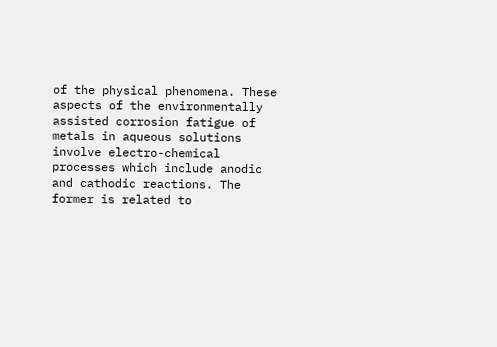of the physical phenomena. These aspects of the environmentally assisted corrosion fatigue of metals in aqueous solutions involve electro-chemical processes which include anodic and cathodic reactions. The former is related to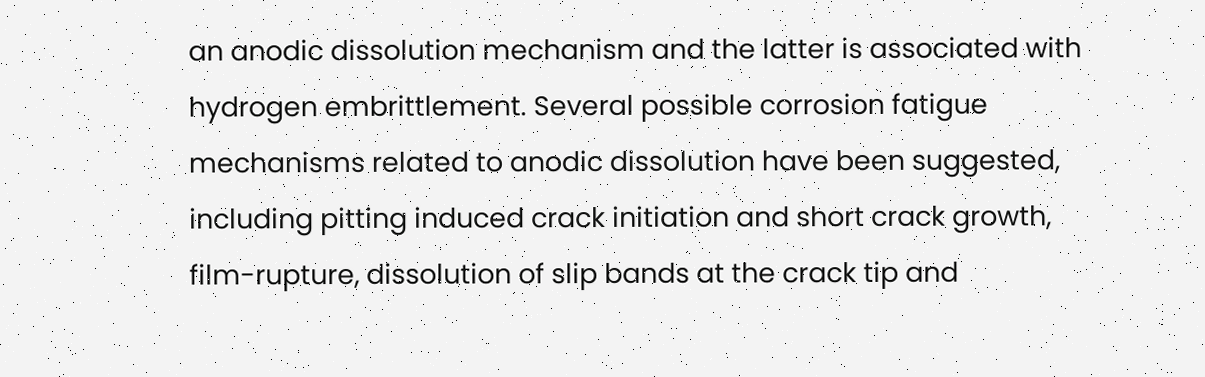an anodic dissolution mechanism and the latter is associated with hydrogen embrittlement. Several possible corrosion fatigue mechanisms related to anodic dissolution have been suggested, including pitting induced crack initiation and short crack growth, film-rupture, dissolution of slip bands at the crack tip and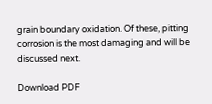grain boundary oxidation. Of these, pitting corrosion is the most damaging and will be discussed next.

Download PDF